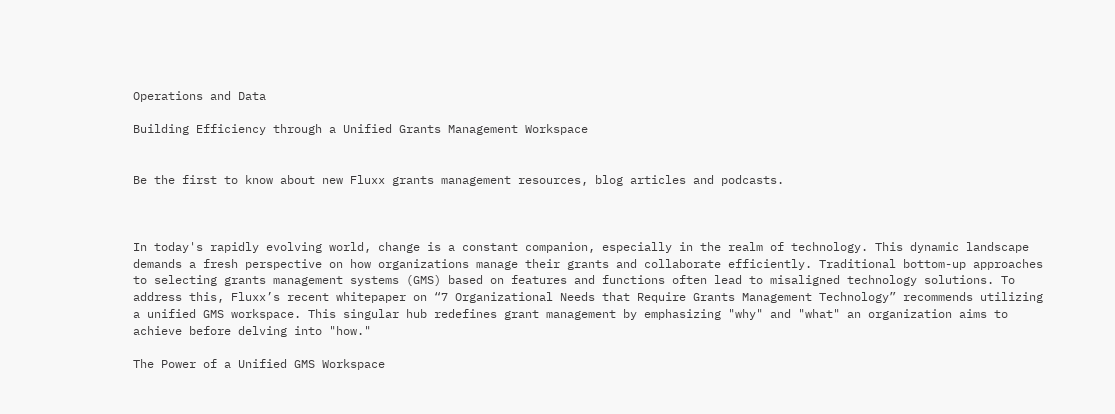Operations and Data

Building Efficiency through a Unified Grants Management Workspace


Be the first to know about new Fluxx grants management resources, blog articles and podcasts.



In today's rapidly evolving world, change is a constant companion, especially in the realm of technology. This dynamic landscape demands a fresh perspective on how organizations manage their grants and collaborate efficiently. Traditional bottom-up approaches to selecting grants management systems (GMS) based on features and functions often lead to misaligned technology solutions. To address this, Fluxx’s recent whitepaper on “7 Organizational Needs that Require Grants Management Technology” recommends utilizing a unified GMS workspace. This singular hub redefines grant management by emphasizing "why" and "what" an organization aims to achieve before delving into "how."

The Power of a Unified GMS Workspace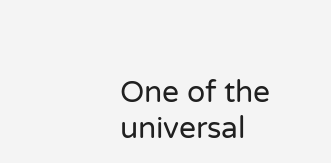One of the universal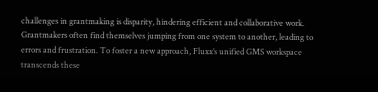challenges in grantmaking is disparity, hindering efficient and collaborative work. Grantmakers often find themselves jumping from one system to another, leading to errors and frustration. To foster a new approach, Fluxx’s unified GMS workspace transcends these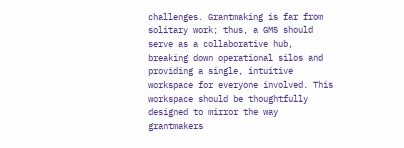challenges. Grantmaking is far from solitary work; thus, a GMS should serve as a collaborative hub, breaking down operational silos and providing a single, intuitive workspace for everyone involved. This workspace should be thoughtfully designed to mirror the way grantmakers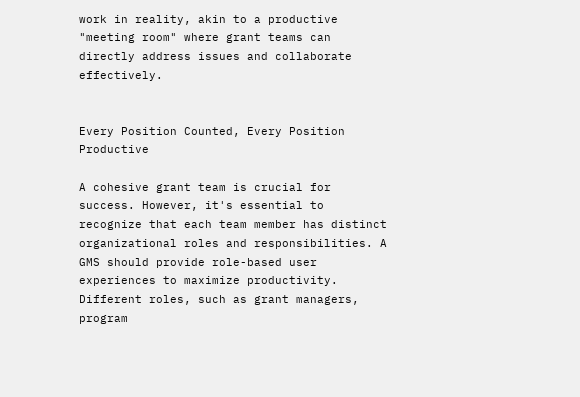work in reality, akin to a productive "meeting room" where grant teams can directly address issues and collaborate effectively.


Every Position Counted, Every Position Productive

A cohesive grant team is crucial for success. However, it's essential to recognize that each team member has distinct organizational roles and responsibilities. A GMS should provide role-based user experiences to maximize productivity. Different roles, such as grant managers, program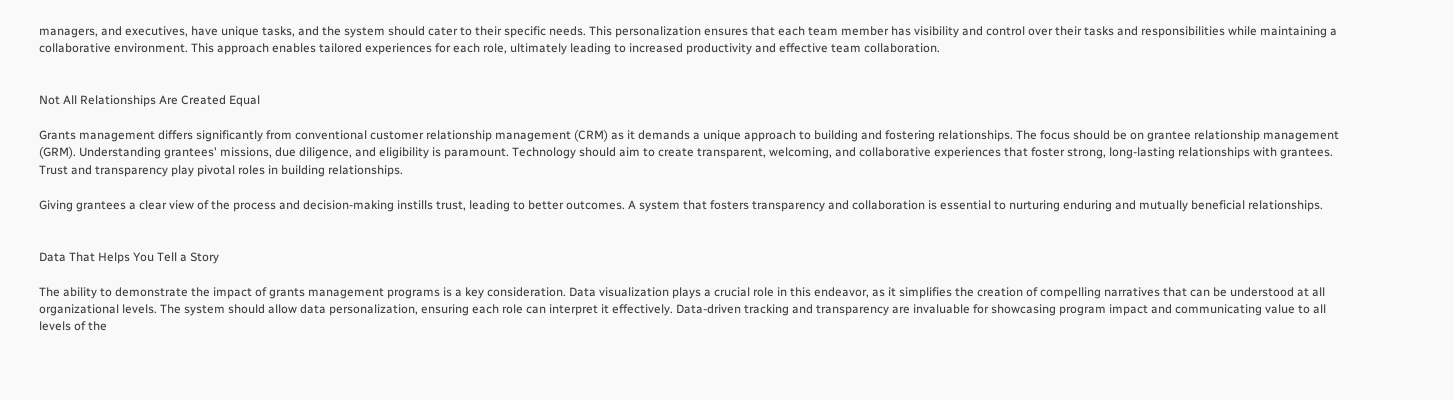managers, and executives, have unique tasks, and the system should cater to their specific needs. This personalization ensures that each team member has visibility and control over their tasks and responsibilities while maintaining a collaborative environment. This approach enables tailored experiences for each role, ultimately leading to increased productivity and effective team collaboration.


Not All Relationships Are Created Equal

Grants management differs significantly from conventional customer relationship management (CRM) as it demands a unique approach to building and fostering relationships. The focus should be on grantee relationship management (GRM). Understanding grantees' missions, due diligence, and eligibility is paramount. Technology should aim to create transparent, welcoming, and collaborative experiences that foster strong, long-lasting relationships with grantees. Trust and transparency play pivotal roles in building relationships.

Giving grantees a clear view of the process and decision-making instills trust, leading to better outcomes. A system that fosters transparency and collaboration is essential to nurturing enduring and mutually beneficial relationships.


Data That Helps You Tell a Story

The ability to demonstrate the impact of grants management programs is a key consideration. Data visualization plays a crucial role in this endeavor, as it simplifies the creation of compelling narratives that can be understood at all organizational levels. The system should allow data personalization, ensuring each role can interpret it effectively. Data-driven tracking and transparency are invaluable for showcasing program impact and communicating value to all levels of the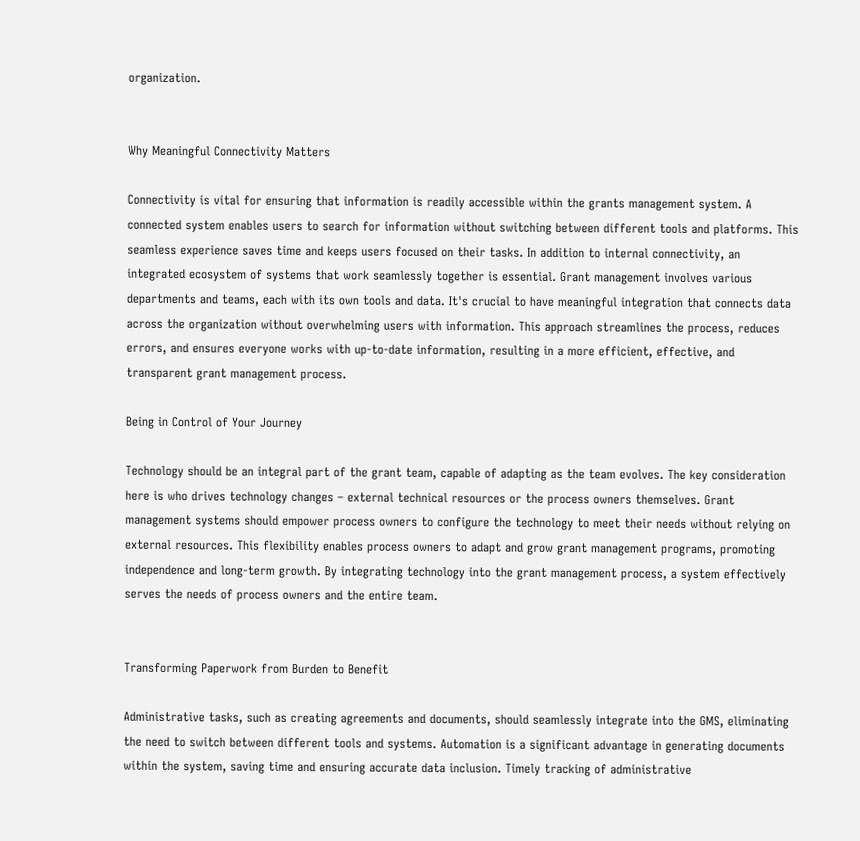organization.


Why Meaningful Connectivity Matters

Connectivity is vital for ensuring that information is readily accessible within the grants management system. A connected system enables users to search for information without switching between different tools and platforms. This seamless experience saves time and keeps users focused on their tasks. In addition to internal connectivity, an integrated ecosystem of systems that work seamlessly together is essential. Grant management involves various departments and teams, each with its own tools and data. It's crucial to have meaningful integration that connects data across the organization without overwhelming users with information. This approach streamlines the process, reduces errors, and ensures everyone works with up-to-date information, resulting in a more efficient, effective, and transparent grant management process.

Being in Control of Your Journey

Technology should be an integral part of the grant team, capable of adapting as the team evolves. The key consideration here is who drives technology changes – external technical resources or the process owners themselves. Grant management systems should empower process owners to configure the technology to meet their needs without relying on external resources. This flexibility enables process owners to adapt and grow grant management programs, promoting independence and long-term growth. By integrating technology into the grant management process, a system effectively serves the needs of process owners and the entire team.


Transforming Paperwork from Burden to Benefit

Administrative tasks, such as creating agreements and documents, should seamlessly integrate into the GMS, eliminating the need to switch between different tools and systems. Automation is a significant advantage in generating documents within the system, saving time and ensuring accurate data inclusion. Timely tracking of administrative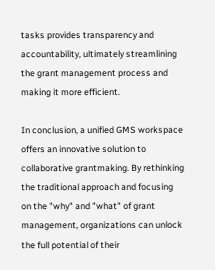tasks provides transparency and accountability, ultimately streamlining the grant management process and making it more efficient.

In conclusion, a unified GMS workspace offers an innovative solution to collaborative grantmaking. By rethinking the traditional approach and focusing on the "why" and "what" of grant management, organizations can unlock the full potential of their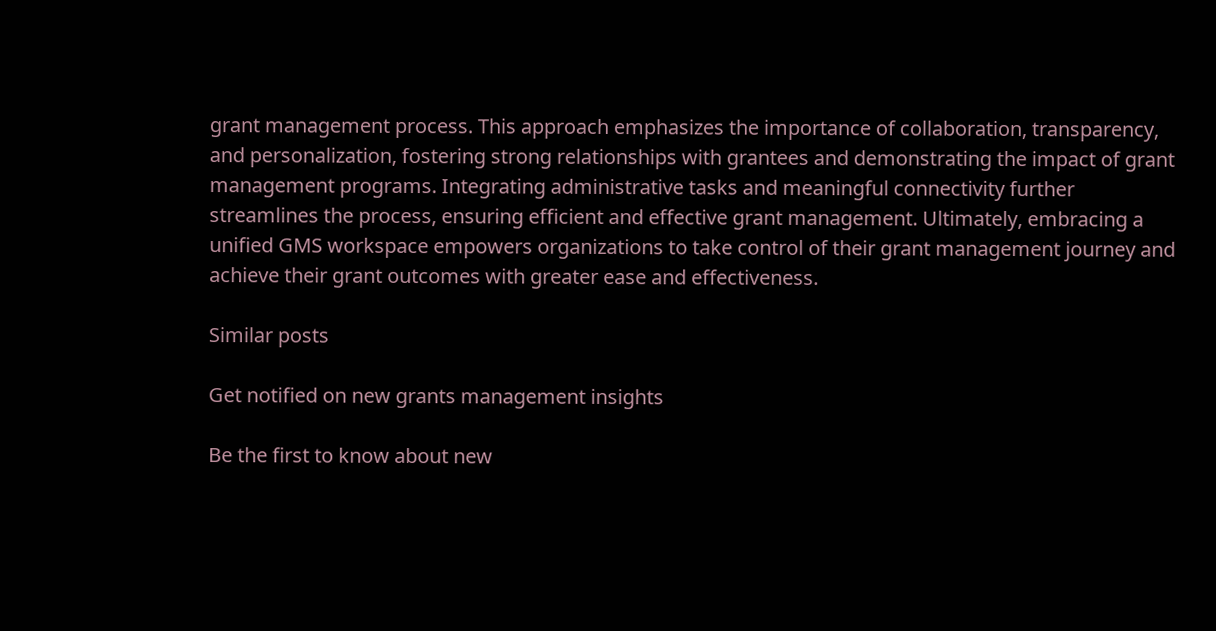grant management process. This approach emphasizes the importance of collaboration, transparency, and personalization, fostering strong relationships with grantees and demonstrating the impact of grant management programs. Integrating administrative tasks and meaningful connectivity further streamlines the process, ensuring efficient and effective grant management. Ultimately, embracing a unified GMS workspace empowers organizations to take control of their grant management journey and achieve their grant outcomes with greater ease and effectiveness.

Similar posts

Get notified on new grants management insights

Be the first to know about new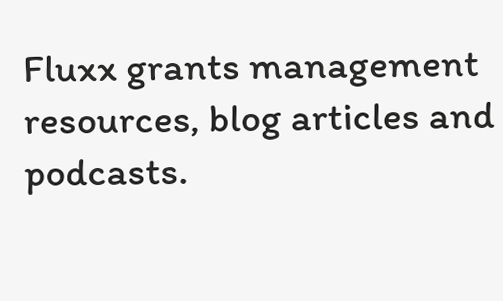Fluxx grants management resources, blog articles and podcasts.